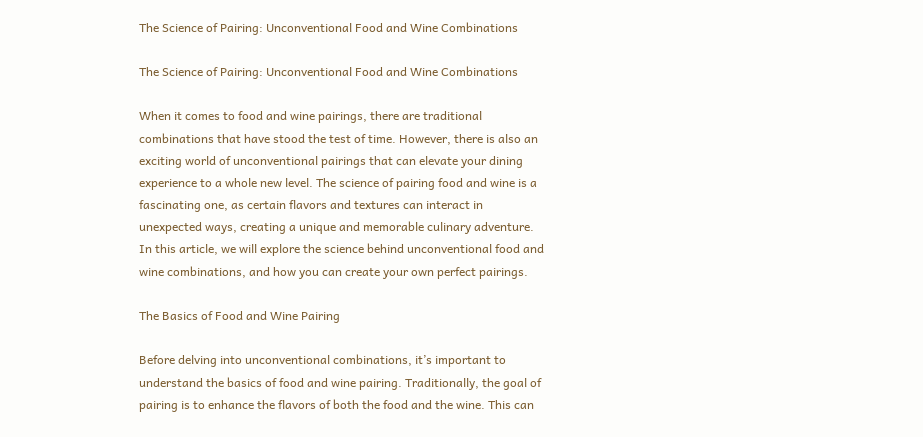The Science of Pairing: Unconventional Food and Wine Combinations

The Science of Pairing: Unconventional Food and Wine Combinations

When it comes to food and wine pairings, there are traditional combinations that have stood the test of time. However, there is also an exciting world of unconventional pairings that can elevate your dining experience to a whole new level. The science of pairing food and wine is a fascinating one, as certain flavors and textures can interact in unexpected ways, creating a unique and memorable culinary adventure. In this article, we will explore the science behind unconventional food and wine combinations, and how you can create your own perfect pairings.

The Basics of Food and Wine Pairing

Before delving into unconventional combinations, it’s important to understand the basics of food and wine pairing. Traditionally, the goal of pairing is to enhance the flavors of both the food and the wine. This can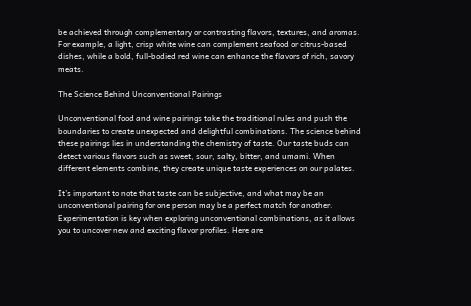be achieved through complementary or contrasting flavors, textures, and aromas. For example, a light, crisp white wine can complement seafood or citrus-based dishes, while a bold, full-bodied red wine can enhance the flavors of rich, savory meats.

The Science Behind Unconventional Pairings

Unconventional food and wine pairings take the traditional rules and push the boundaries to create unexpected and delightful combinations. The science behind these pairings lies in understanding the chemistry of taste. Our taste buds can detect various flavors such as sweet, sour, salty, bitter, and umami. When different elements combine, they create unique taste experiences on our palates.

It’s important to note that taste can be subjective, and what may be an unconventional pairing for one person may be a perfect match for another. Experimentation is key when exploring unconventional combinations, as it allows you to uncover new and exciting flavor profiles. Here are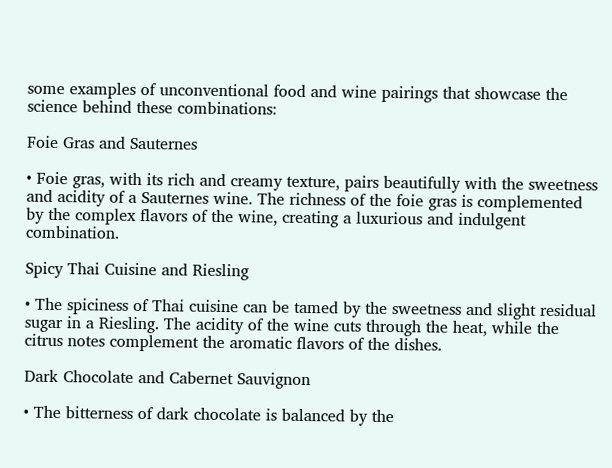some examples of unconventional food and wine pairings that showcase the science behind these combinations:

Foie Gras and Sauternes

• Foie gras, with its rich and creamy texture, pairs beautifully with the sweetness and acidity of a Sauternes wine. The richness of the foie gras is complemented by the complex flavors of the wine, creating a luxurious and indulgent combination.

Spicy Thai Cuisine and Riesling

• The spiciness of Thai cuisine can be tamed by the sweetness and slight residual sugar in a Riesling. The acidity of the wine cuts through the heat, while the citrus notes complement the aromatic flavors of the dishes.

Dark Chocolate and Cabernet Sauvignon

• The bitterness of dark chocolate is balanced by the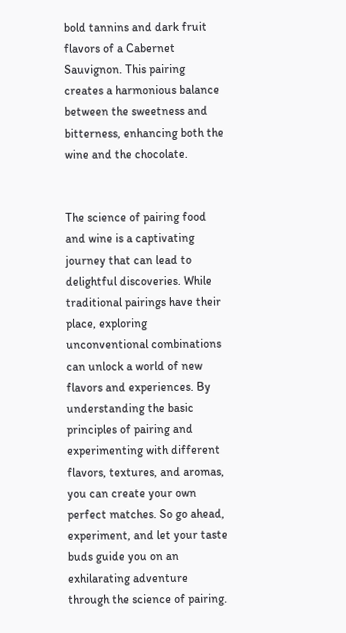bold tannins and dark fruit flavors of a Cabernet Sauvignon. This pairing creates a harmonious balance between the sweetness and bitterness, enhancing both the wine and the chocolate.


The science of pairing food and wine is a captivating journey that can lead to delightful discoveries. While traditional pairings have their place, exploring unconventional combinations can unlock a world of new flavors and experiences. By understanding the basic principles of pairing and experimenting with different flavors, textures, and aromas, you can create your own perfect matches. So go ahead, experiment, and let your taste buds guide you on an exhilarating adventure through the science of pairing.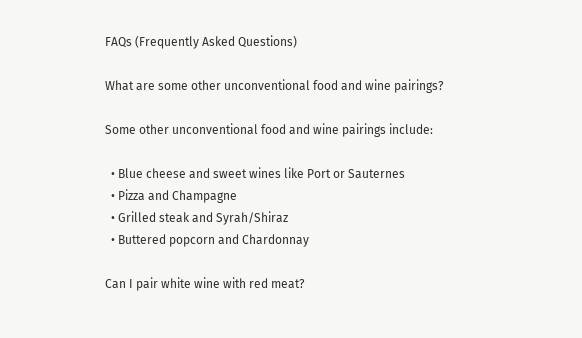FAQs (Frequently Asked Questions)

What are some other unconventional food and wine pairings?

Some other unconventional food and wine pairings include:

  • Blue cheese and sweet wines like Port or Sauternes
  • Pizza and Champagne
  • Grilled steak and Syrah/Shiraz
  • Buttered popcorn and Chardonnay

Can I pair white wine with red meat?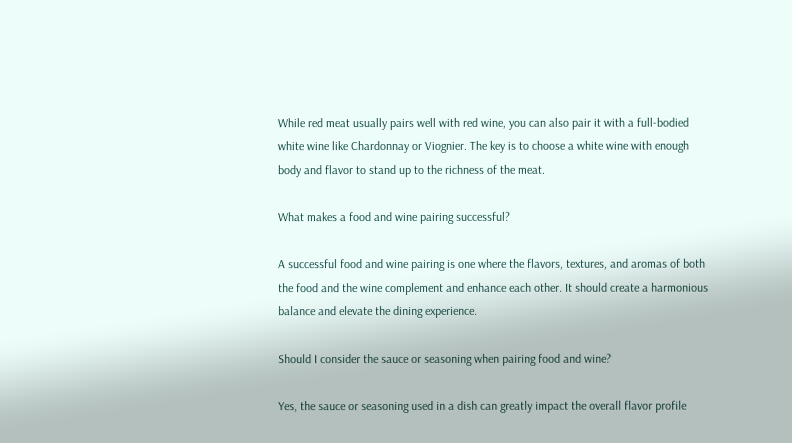While red meat usually pairs well with red wine, you can also pair it with a full-bodied white wine like Chardonnay or Viognier. The key is to choose a white wine with enough body and flavor to stand up to the richness of the meat.

What makes a food and wine pairing successful?

A successful food and wine pairing is one where the flavors, textures, and aromas of both the food and the wine complement and enhance each other. It should create a harmonious balance and elevate the dining experience.

Should I consider the sauce or seasoning when pairing food and wine?

Yes, the sauce or seasoning used in a dish can greatly impact the overall flavor profile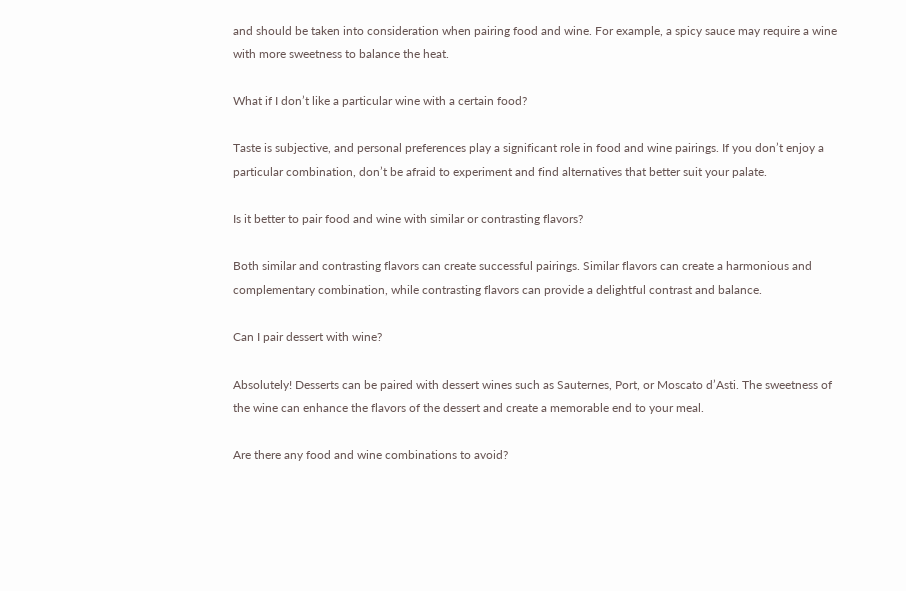and should be taken into consideration when pairing food and wine. For example, a spicy sauce may require a wine with more sweetness to balance the heat.

What if I don’t like a particular wine with a certain food?

Taste is subjective, and personal preferences play a significant role in food and wine pairings. If you don’t enjoy a particular combination, don’t be afraid to experiment and find alternatives that better suit your palate.

Is it better to pair food and wine with similar or contrasting flavors?

Both similar and contrasting flavors can create successful pairings. Similar flavors can create a harmonious and complementary combination, while contrasting flavors can provide a delightful contrast and balance.

Can I pair dessert with wine?

Absolutely! Desserts can be paired with dessert wines such as Sauternes, Port, or Moscato d’Asti. The sweetness of the wine can enhance the flavors of the dessert and create a memorable end to your meal.

Are there any food and wine combinations to avoid?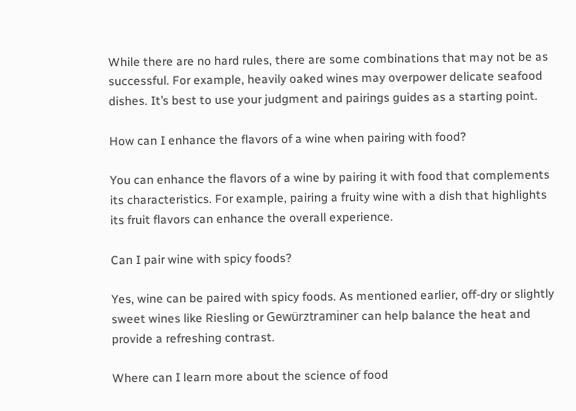While there are no hard rules, there are some combinations that may not be as successful. For example, heavily oaked wines may overpower delicate seafood dishes. It’s best to use your judgment and pairings guides as a starting point.

How can I enhance the flavors of a wine when pairing with food?

You can enhance the flavors of a wine by pairing it with food that complements its characteristics. For example, pairing a fruity wine with a dish that highlights its fruit flavors can enhance the overall experience.

Can I pair wine with spicy foods?

Yes, wine can be paired with spicy foods. As mentioned earlier, off-dry or slightly sweet wines like Riesling or Gewürztraminer can help balance the heat and provide a refreshing contrast.

Where can I learn more about the science of food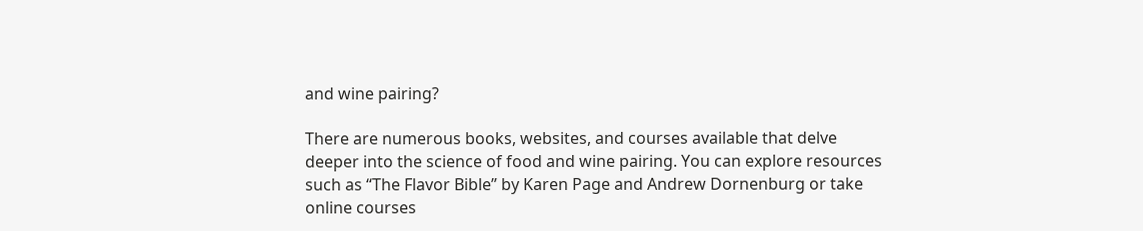and wine pairing?

There are numerous books, websites, and courses available that delve deeper into the science of food and wine pairing. You can explore resources such as “The Flavor Bible” by Karen Page and Andrew Dornenburg or take online courses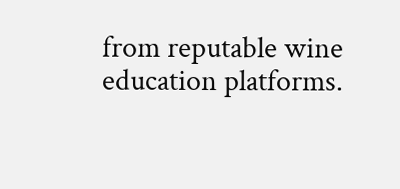from reputable wine education platforms.